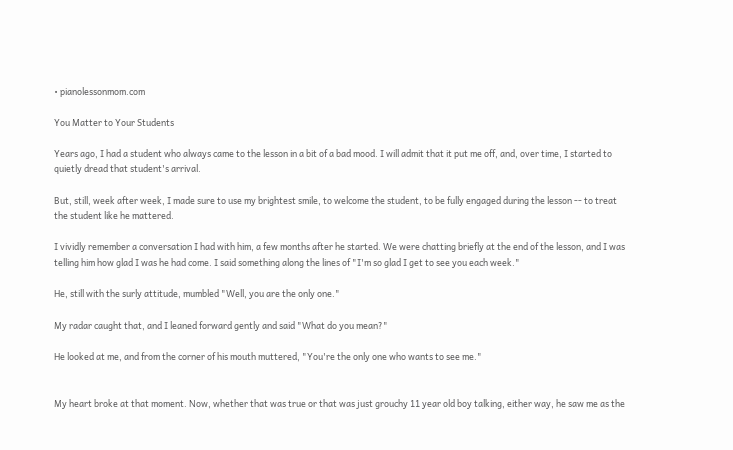• pianolessonmom.com

You Matter to Your Students

Years ago, I had a student who always came to the lesson in a bit of a bad mood. I will admit that it put me off, and, over time, I started to quietly dread that student's arrival.

But, still, week after week, I made sure to use my brightest smile, to welcome the student, to be fully engaged during the lesson -- to treat the student like he mattered.

I vividly remember a conversation I had with him, a few months after he started. We were chatting briefly at the end of the lesson, and I was telling him how glad I was he had come. I said something along the lines of "I'm so glad I get to see you each week."

He, still with the surly attitude, mumbled "Well, you are the only one."

My radar caught that, and I leaned forward gently and said "What do you mean?"

He looked at me, and from the corner of his mouth muttered, "You're the only one who wants to see me."


My heart broke at that moment. Now, whether that was true or that was just grouchy 11 year old boy talking, either way, he saw me as the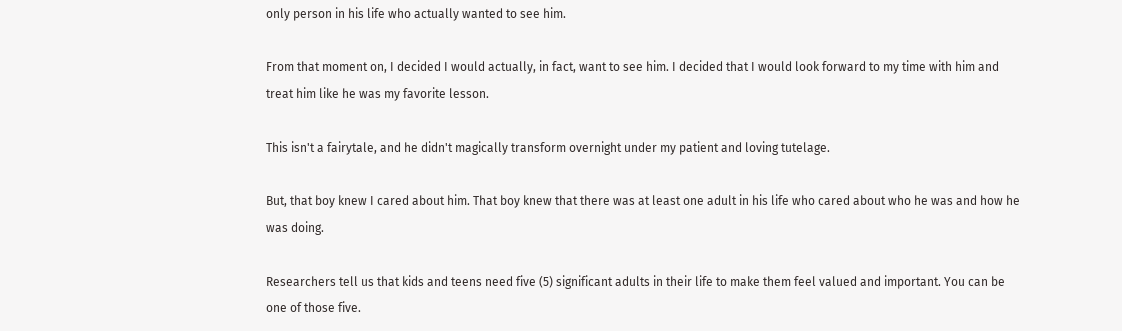only person in his life who actually wanted to see him.

From that moment on, I decided I would actually, in fact, want to see him. I decided that I would look forward to my time with him and treat him like he was my favorite lesson.

This isn't a fairytale, and he didn't magically transform overnight under my patient and loving tutelage.

But, that boy knew I cared about him. That boy knew that there was at least one adult in his life who cared about who he was and how he was doing.

Researchers tell us that kids and teens need five (5) significant adults in their life to make them feel valued and important. You can be one of those five.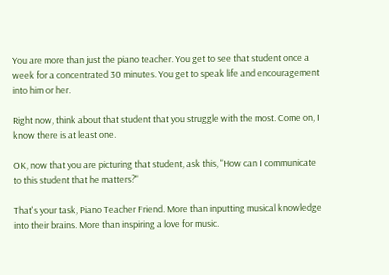You are more than just the piano teacher. You get to see that student once a week for a concentrated 30 minutes. You get to speak life and encouragement into him or her.

Right now, think about that student that you struggle with the most. Come on, I know there is at least one.

OK, now that you are picturing that student, ask this, "How can I communicate to this student that he matters?"

That's your task, Piano Teacher Friend. More than inputting musical knowledge into their brains. More than inspiring a love for music.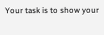Your task is to show your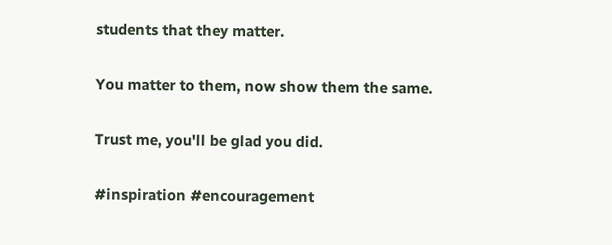students that they matter.

You matter to them, now show them the same.

Trust me, you'll be glad you did.

#inspiration #encouragement